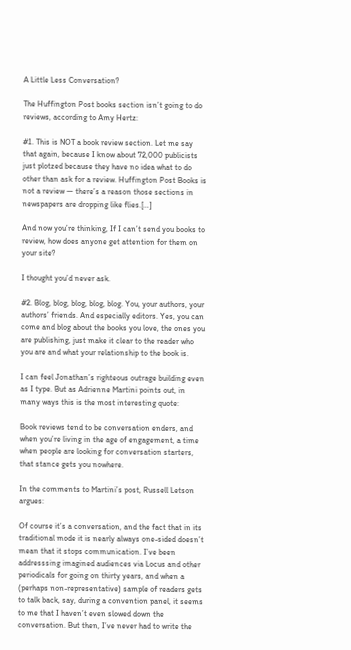A Little Less Conversation?

The Huffington Post books section isn’t going to do reviews, according to Amy Hertz:

#1. This is NOT a book review section. Let me say that again, because I know about 72,000 publicists just plotzed because they have no idea what to do other than ask for a review. Huffington Post Books is not a review — there’s a reason those sections in newspapers are dropping like flies.[…]

And now you’re thinking, If I can’t send you books to review, how does anyone get attention for them on your site?

I thought you’d never ask.

#2. Blog, blog, blog, blog, blog. You, your authors, your authors’ friends. And especially editors. Yes, you can come and blog about the books you love, the ones you are publishing, just make it clear to the reader who you are and what your relationship to the book is.

I can feel Jonathan’s righteous outrage building even as I type. But as Adrienne Martini points out, in many ways this is the most interesting quote:

Book reviews tend to be conversation enders, and when you’re living in the age of engagement, a time when people are looking for conversation starters, that stance gets you nowhere.

In the comments to Martini’s post, Russell Letson argues:

Of course it’s a conversation, and the fact that in its traditional mode it is nearly always one-sided doesn’t mean that it stops communication. I’ve been addresssing imagined audiences via Locus and other periodicals for going on thirty years, and when a (perhaps non-representative) sample of readers gets to talk back, say, during a convention panel, it seems to me that I haven’t even slowed down the conversation. But then, I’ve never had to write the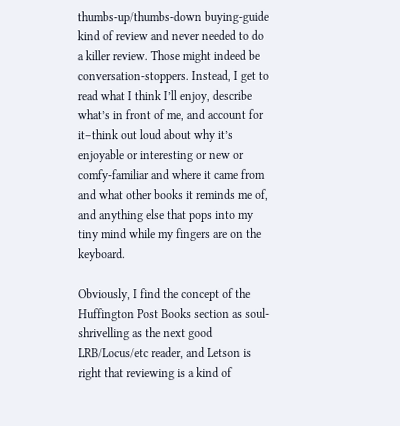thumbs-up/thumbs-down buying-guide kind of review and never needed to do a killer review. Those might indeed be conversation-stoppers. Instead, I get to read what I think I’ll enjoy, describe what’s in front of me, and account for it–think out loud about why it’s enjoyable or interesting or new or comfy-familiar and where it came from and what other books it reminds me of, and anything else that pops into my tiny mind while my fingers are on the keyboard.

Obviously, I find the concept of the Huffington Post Books section as soul-shrivelling as the next good LRB/Locus/etc reader, and Letson is right that reviewing is a kind of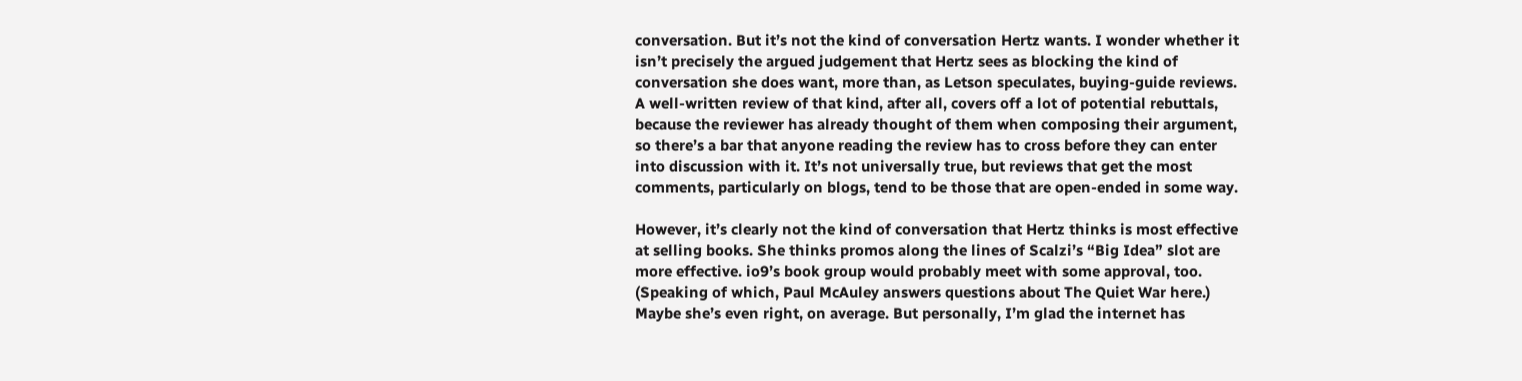conversation. But it’s not the kind of conversation Hertz wants. I wonder whether it isn’t precisely the argued judgement that Hertz sees as blocking the kind of conversation she does want, more than, as Letson speculates, buying-guide reviews. A well-written review of that kind, after all, covers off a lot of potential rebuttals, because the reviewer has already thought of them when composing their argument, so there’s a bar that anyone reading the review has to cross before they can enter into discussion with it. It’s not universally true, but reviews that get the most comments, particularly on blogs, tend to be those that are open-ended in some way.

However, it’s clearly not the kind of conversation that Hertz thinks is most effective at selling books. She thinks promos along the lines of Scalzi’s “Big Idea” slot are more effective. io9’s book group would probably meet with some approval, too. (Speaking of which, Paul McAuley answers questions about The Quiet War here.) Maybe she’s even right, on average. But personally, I’m glad the internet has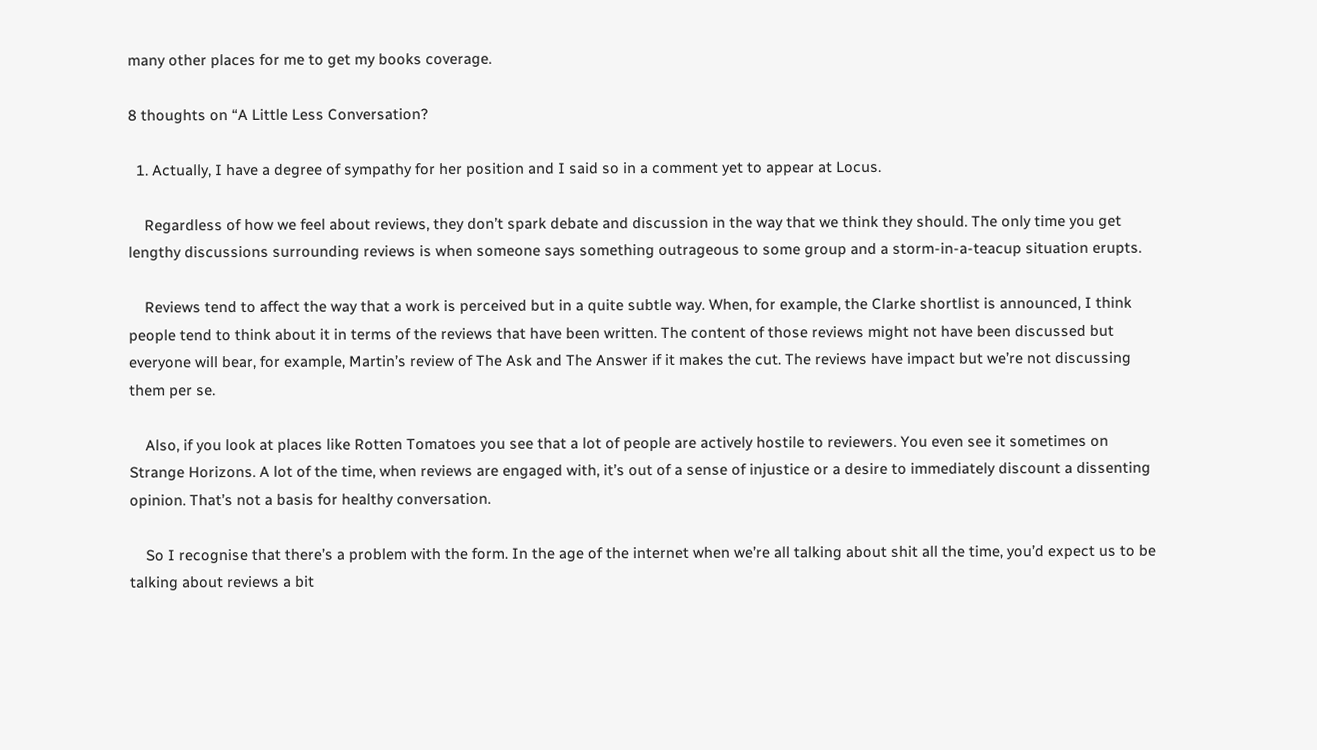many other places for me to get my books coverage.

8 thoughts on “A Little Less Conversation?

  1. Actually, I have a degree of sympathy for her position and I said so in a comment yet to appear at Locus.

    Regardless of how we feel about reviews, they don’t spark debate and discussion in the way that we think they should. The only time you get lengthy discussions surrounding reviews is when someone says something outrageous to some group and a storm-in-a-teacup situation erupts.

    Reviews tend to affect the way that a work is perceived but in a quite subtle way. When, for example, the Clarke shortlist is announced, I think people tend to think about it in terms of the reviews that have been written. The content of those reviews might not have been discussed but everyone will bear, for example, Martin’s review of The Ask and The Answer if it makes the cut. The reviews have impact but we’re not discussing them per se.

    Also, if you look at places like Rotten Tomatoes you see that a lot of people are actively hostile to reviewers. You even see it sometimes on Strange Horizons. A lot of the time, when reviews are engaged with, it’s out of a sense of injustice or a desire to immediately discount a dissenting opinion. That’s not a basis for healthy conversation.

    So I recognise that there’s a problem with the form. In the age of the internet when we’re all talking about shit all the time, you’d expect us to be talking about reviews a bit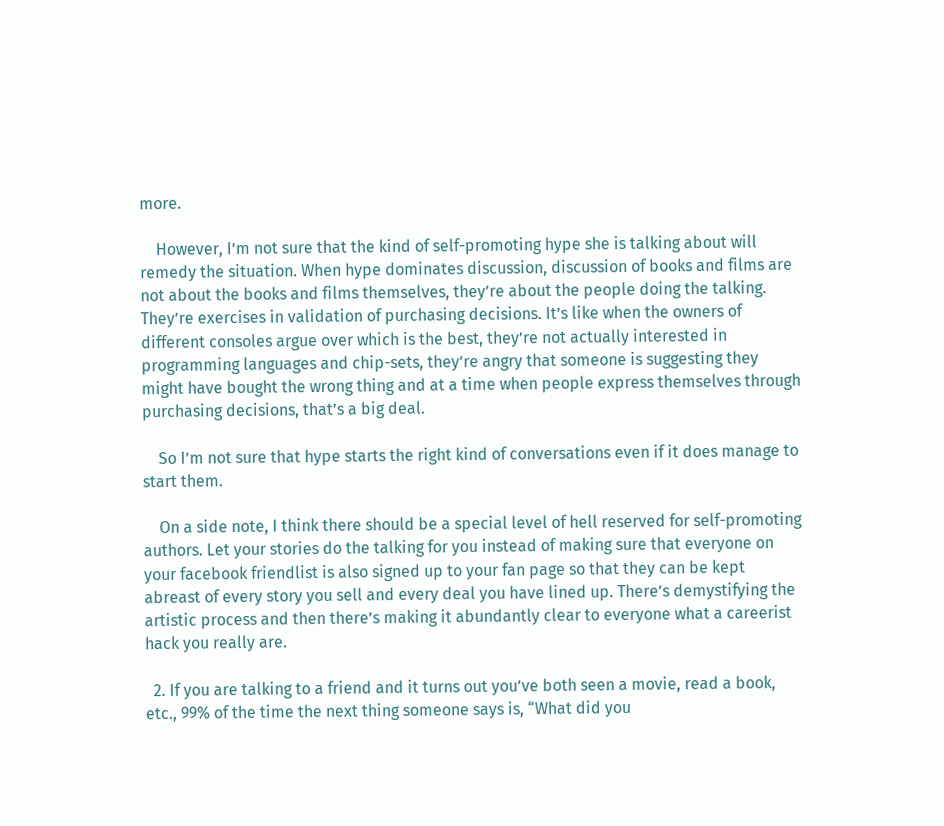more.

    However, I’m not sure that the kind of self-promoting hype she is talking about will remedy the situation. When hype dominates discussion, discussion of books and films are not about the books and films themselves, they’re about the people doing the talking. They’re exercises in validation of purchasing decisions. It’s like when the owners of different consoles argue over which is the best, they’re not actually interested in programming languages and chip-sets, they’re angry that someone is suggesting they might have bought the wrong thing and at a time when people express themselves through purchasing decisions, that’s a big deal.

    So I’m not sure that hype starts the right kind of conversations even if it does manage to start them.

    On a side note, I think there should be a special level of hell reserved for self-promoting authors. Let your stories do the talking for you instead of making sure that everyone on your facebook friendlist is also signed up to your fan page so that they can be kept abreast of every story you sell and every deal you have lined up. There’s demystifying the artistic process and then there’s making it abundantly clear to everyone what a careerist hack you really are.

  2. If you are talking to a friend and it turns out you’ve both seen a movie, read a book, etc., 99% of the time the next thing someone says is, “What did you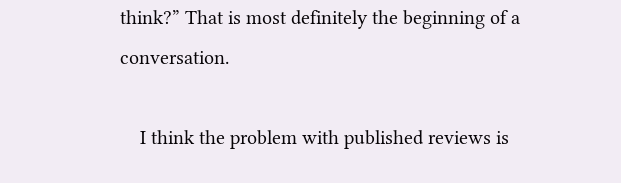think?” That is most definitely the beginning of a conversation.

    I think the problem with published reviews is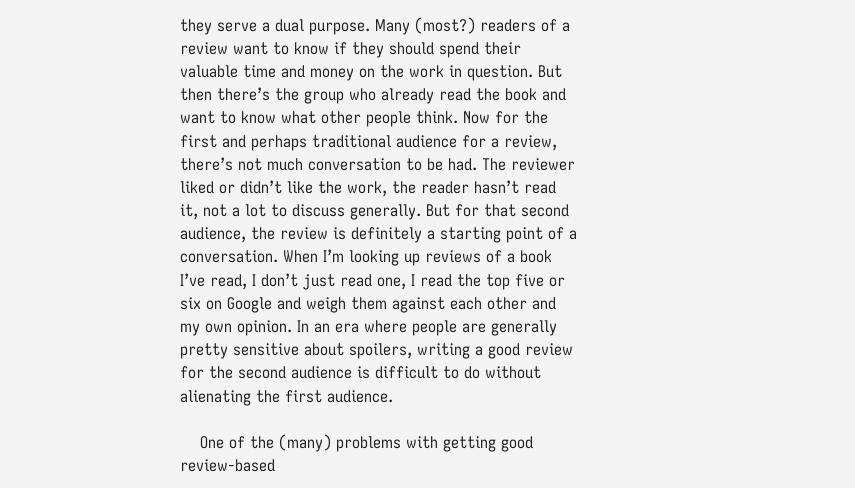they serve a dual purpose. Many (most?) readers of a review want to know if they should spend their valuable time and money on the work in question. But then there’s the group who already read the book and want to know what other people think. Now for the first and perhaps traditional audience for a review, there’s not much conversation to be had. The reviewer liked or didn’t like the work, the reader hasn’t read it, not a lot to discuss generally. But for that second audience, the review is definitely a starting point of a conversation. When I’m looking up reviews of a book I’ve read, I don’t just read one, I read the top five or six on Google and weigh them against each other and my own opinion. In an era where people are generally pretty sensitive about spoilers, writing a good review for the second audience is difficult to do without alienating the first audience.

    One of the (many) problems with getting good review-based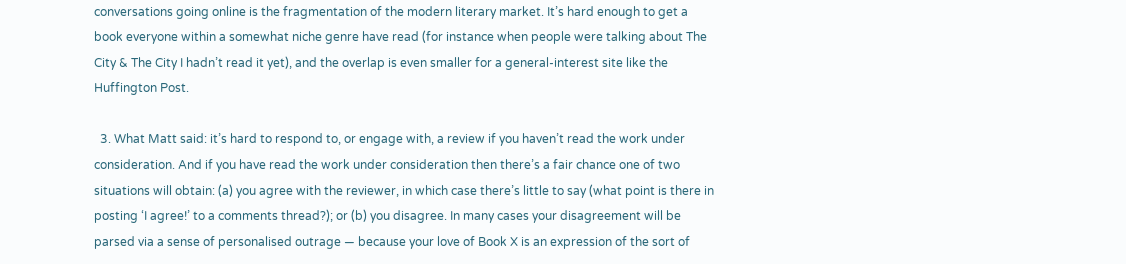conversations going online is the fragmentation of the modern literary market. It’s hard enough to get a book everyone within a somewhat niche genre have read (for instance when people were talking about The City & The City I hadn’t read it yet), and the overlap is even smaller for a general-interest site like the Huffington Post.

  3. What Matt said: it’s hard to respond to, or engage with, a review if you haven’t read the work under consideration. And if you have read the work under consideration then there’s a fair chance one of two situations will obtain: (a) you agree with the reviewer, in which case there’s little to say (what point is there in posting ‘I agree!’ to a comments thread?); or (b) you disagree. In many cases your disagreement will be parsed via a sense of personalised outrage — because your love of Book X is an expression of the sort of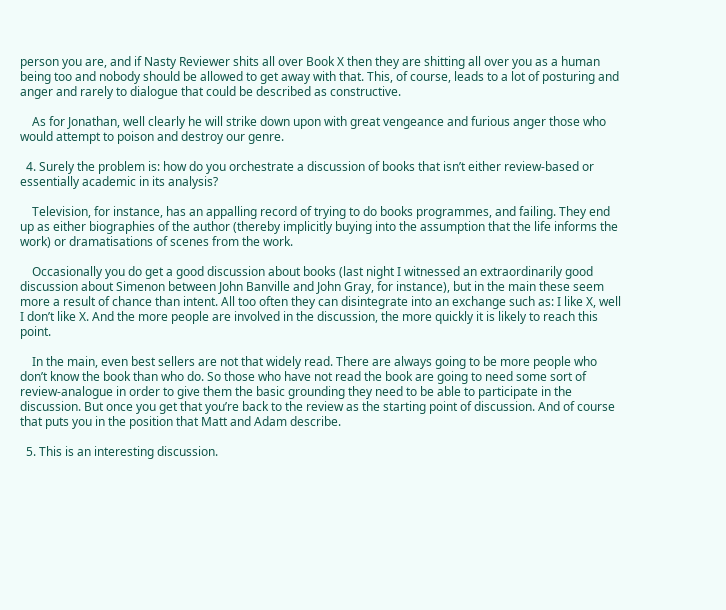person you are, and if Nasty Reviewer shits all over Book X then they are shitting all over you as a human being too and nobody should be allowed to get away with that. This, of course, leads to a lot of posturing and anger and rarely to dialogue that could be described as constructive.

    As for Jonathan, well clearly he will strike down upon with great vengeance and furious anger those who would attempt to poison and destroy our genre.

  4. Surely the problem is: how do you orchestrate a discussion of books that isn’t either review-based or essentially academic in its analysis?

    Television, for instance, has an appalling record of trying to do books programmes, and failing. They end up as either biographies of the author (thereby implicitly buying into the assumption that the life informs the work) or dramatisations of scenes from the work.

    Occasionally you do get a good discussion about books (last night I witnessed an extraordinarily good discussion about Simenon between John Banville and John Gray, for instance), but in the main these seem more a result of chance than intent. All too often they can disintegrate into an exchange such as: I like X, well I don’t like X. And the more people are involved in the discussion, the more quickly it is likely to reach this point.

    In the main, even best sellers are not that widely read. There are always going to be more people who don’t know the book than who do. So those who have not read the book are going to need some sort of review-analogue in order to give them the basic grounding they need to be able to participate in the discussion. But once you get that you’re back to the review as the starting point of discussion. And of course that puts you in the position that Matt and Adam describe.

  5. This is an interesting discussion.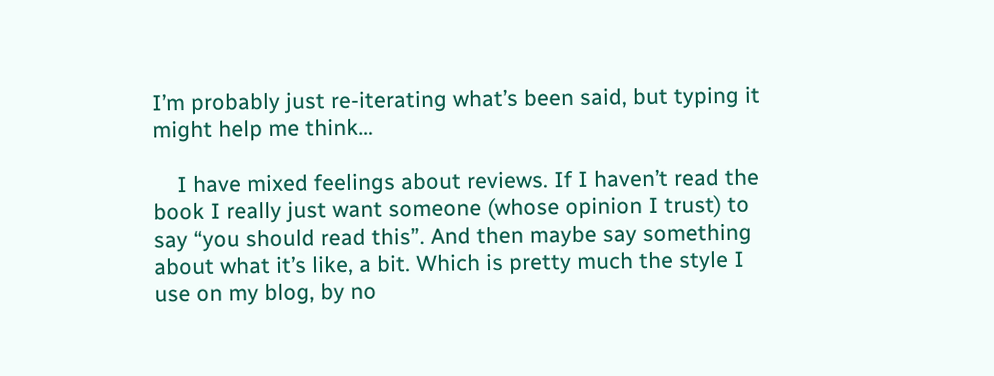I’m probably just re-iterating what’s been said, but typing it might help me think…

    I have mixed feelings about reviews. If I haven’t read the book I really just want someone (whose opinion I trust) to say “you should read this”. And then maybe say something about what it’s like, a bit. Which is pretty much the style I use on my blog, by no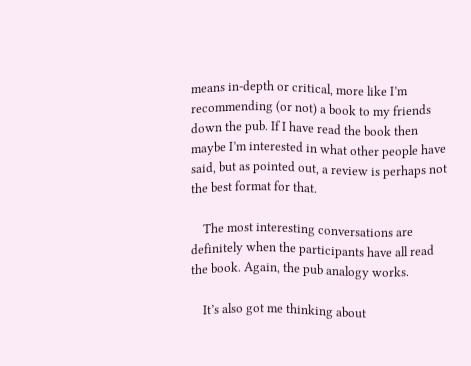means in-depth or critical, more like I’m recommending (or not) a book to my friends down the pub. If I have read the book then maybe I’m interested in what other people have said, but as pointed out, a review is perhaps not the best format for that.

    The most interesting conversations are definitely when the participants have all read the book. Again, the pub analogy works.

    It’s also got me thinking about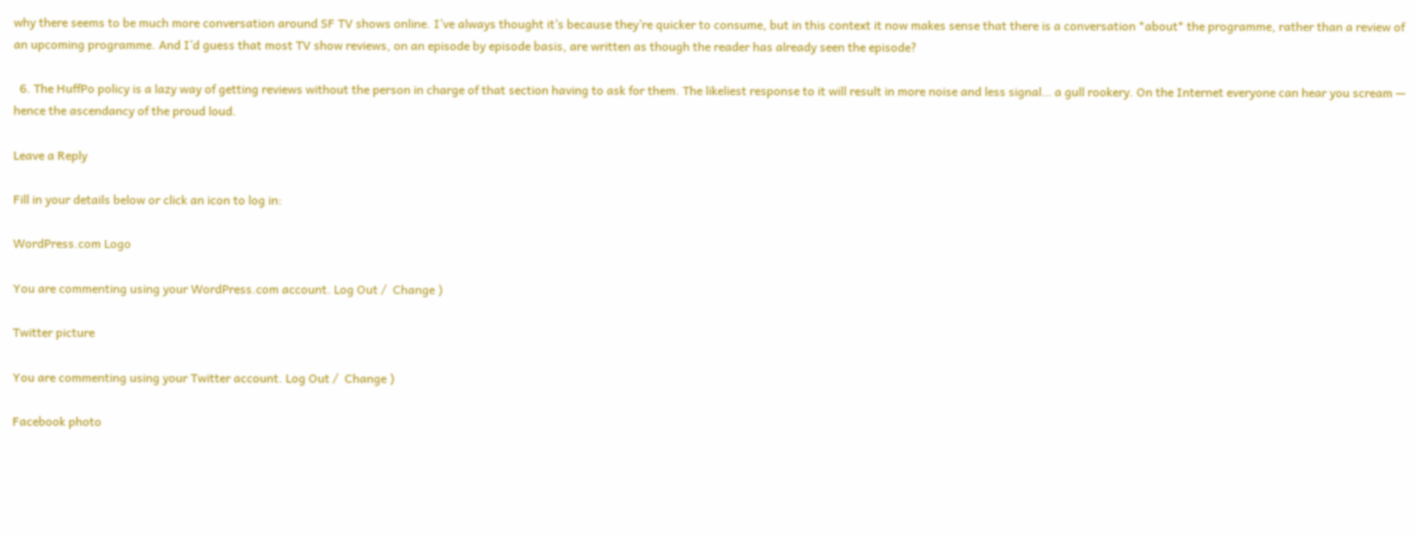why there seems to be much more conversation around SF TV shows online. I’ve always thought it’s because they’re quicker to consume, but in this context it now makes sense that there is a conversation *about* the programme, rather than a review of an upcoming programme. And I’d guess that most TV show reviews, on an episode by episode basis, are written as though the reader has already seen the episode?

  6. The HuffPo policy is a lazy way of getting reviews without the person in charge of that section having to ask for them. The likeliest response to it will result in more noise and less signal… a gull rookery. On the Internet everyone can hear you scream — hence the ascendancy of the proud loud.

Leave a Reply

Fill in your details below or click an icon to log in:

WordPress.com Logo

You are commenting using your WordPress.com account. Log Out /  Change )

Twitter picture

You are commenting using your Twitter account. Log Out /  Change )

Facebook photo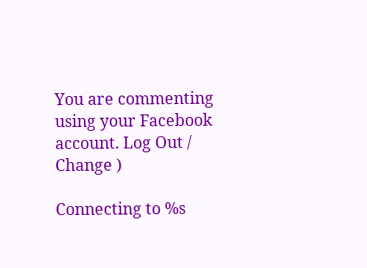You are commenting using your Facebook account. Log Out /  Change )

Connecting to %s